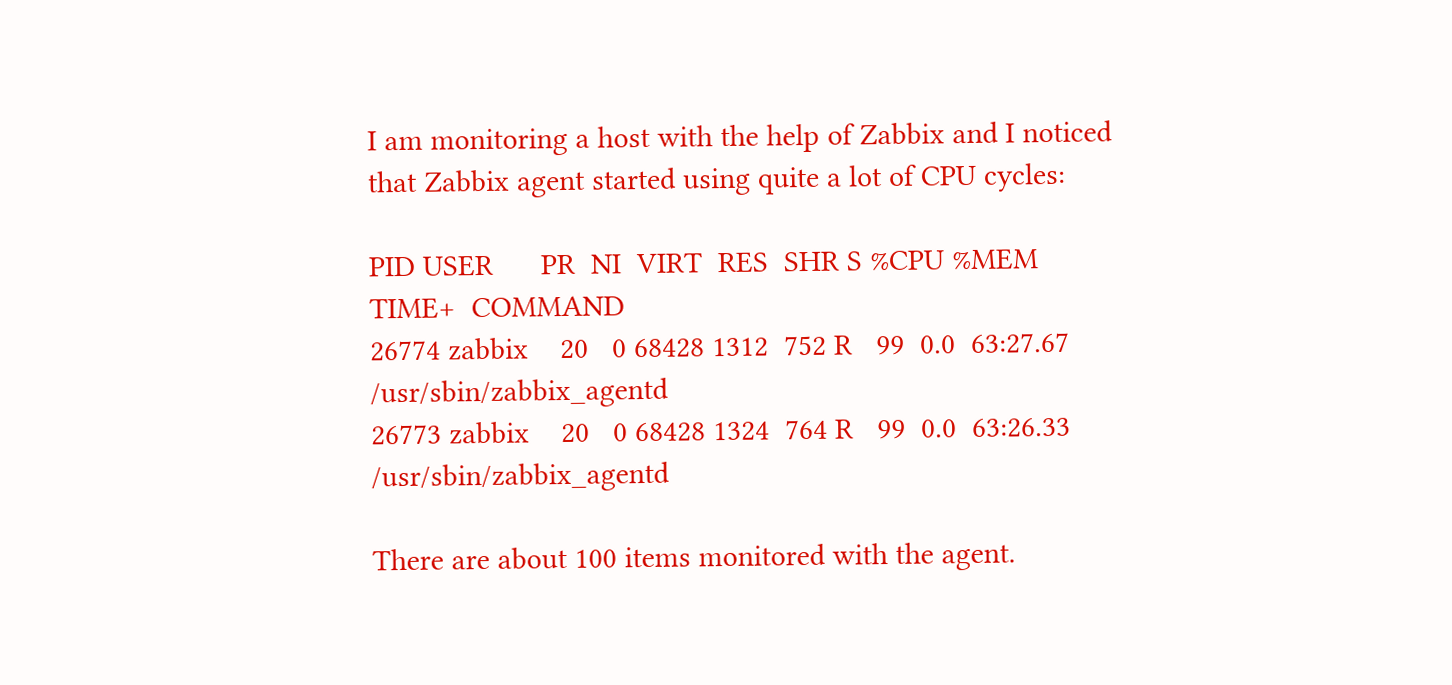I am monitoring a host with the help of Zabbix and I noticed that Zabbix agent started using quite a lot of CPU cycles:

PID USER      PR  NI  VIRT  RES  SHR S %CPU %MEM    TIME+  COMMAND
26774 zabbix    20   0 68428 1312  752 R   99  0.0  63:27.67 /usr/sbin/zabbix_agentd
26773 zabbix    20   0 68428 1324  764 R   99  0.0  63:26.33 /usr/sbin/zabbix_agentd

There are about 100 items monitored with the agent.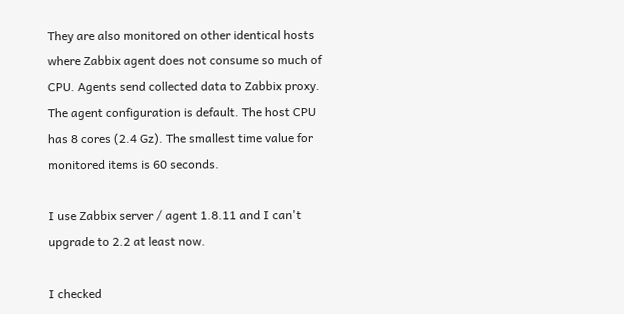They are also monitored on other identical hosts where Zabbix agent does not consume so much of CPU. Agents send collected data to Zabbix proxy. The agent configuration is default. The host CPU has 8 cores (2.4 Gz). The smallest time value for monitored items is 60 seconds.

I use Zabbix server / agent 1.8.11 and I can't upgrade to 2.2 at least now.

I checked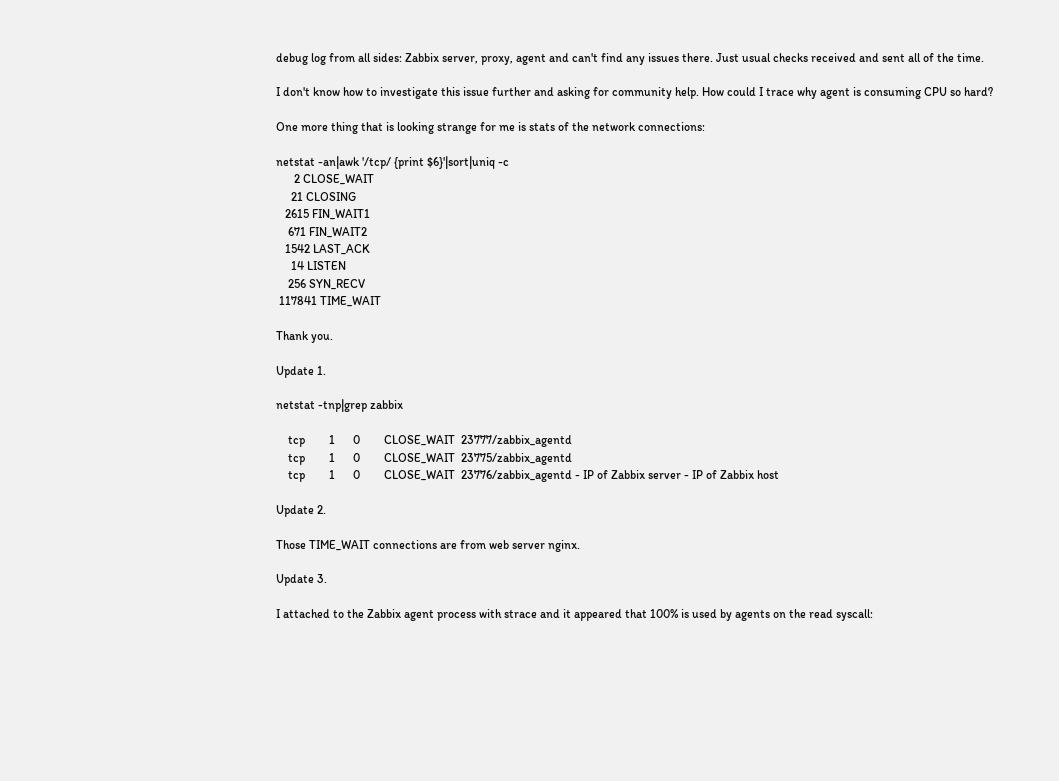debug log from all sides: Zabbix server, proxy, agent and can't find any issues there. Just usual checks received and sent all of the time.

I don't know how to investigate this issue further and asking for community help. How could I trace why agent is consuming CPU so hard?

One more thing that is looking strange for me is stats of the network connections:

netstat -an|awk '/tcp/ {print $6}'|sort|uniq -c
      2 CLOSE_WAIT
     21 CLOSING
   2615 FIN_WAIT1
    671 FIN_WAIT2
   1542 LAST_ACK
     14 LISTEN
    256 SYN_RECV
 117841 TIME_WAIT

Thank you.

Update 1.

netstat -tnp|grep zabbix

    tcp        1      0        CLOSE_WAIT  23777/zabbix_agentd
    tcp        1      0        CLOSE_WAIT  23775/zabbix_agentd
    tcp        1      0        CLOSE_WAIT  23776/zabbix_agentd - IP of Zabbix server - IP of Zabbix host

Update 2.

Those TIME_WAIT connections are from web server nginx.

Update 3.

I attached to the Zabbix agent process with strace and it appeared that 100% is used by agents on the read syscall: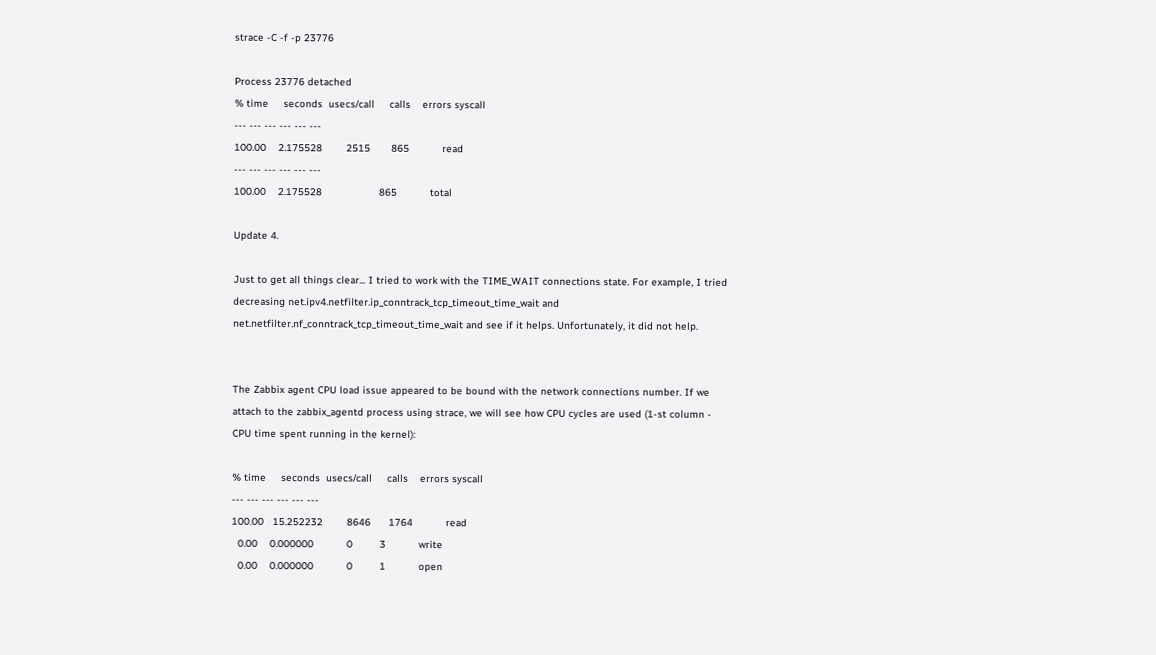strace -C -f -p 23776

Process 23776 detached
% time     seconds  usecs/call     calls    errors syscall
--- --- --- --- --- ---
100.00    2.175528        2515       865           read
--- --- --- --- --- ---
100.00    2.175528                   865           total

Update 4.

Just to get all things clear... I tried to work with the TIME_WAIT connections state. For example, I tried decreasing net.ipv4.netfilter.ip_conntrack_tcp_timeout_time_wait and net.netfilter.nf_conntrack_tcp_timeout_time_wait and see if it helps. Unfortunately, it did not help.


The Zabbix agent CPU load issue appeared to be bound with the network connections number. If we attach to the zabbix_agentd process using strace, we will see how CPU cycles are used (1-st column - CPU time spent running in the kernel):

% time     seconds  usecs/call     calls    errors syscall
--- --- --- --- --- ---
100.00   15.252232        8646      1764           read
  0.00    0.000000           0         3           write
  0.00    0.000000           0         1           open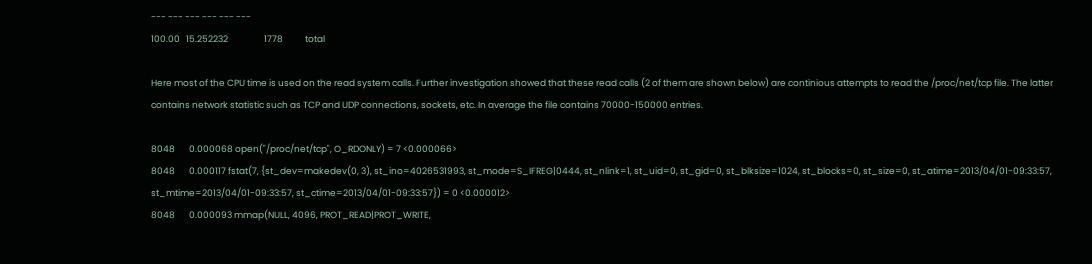--- --- --- --- --- ---
100.00   15.252232                  1778           total

Here most of the CPU time is used on the read system calls. Further investigation showed that these read calls (2 of them are shown below) are continious attempts to read the /proc/net/tcp file. The latter contains network statistic such as TCP and UDP connections, sockets, etc. In average the file contains 70000-150000 entries.

8048       0.000068 open("/proc/net/tcp", O_RDONLY) = 7 <0.000066>
8048       0.000117 fstat(7, {st_dev=makedev(0, 3), st_ino=4026531993, st_mode=S_IFREG|0444, st_nlink=1, st_uid=0, st_gid=0, st_blksize=1024, st_blocks=0, st_size=0, st_atime=2013/04/01-09:33:57, st_mtime=2013/04/01-09:33:57, st_ctime=2013/04/01-09:33:57}) = 0 <0.000012>
8048       0.000093 mmap(NULL, 4096, PROT_READ|PROT_WRITE,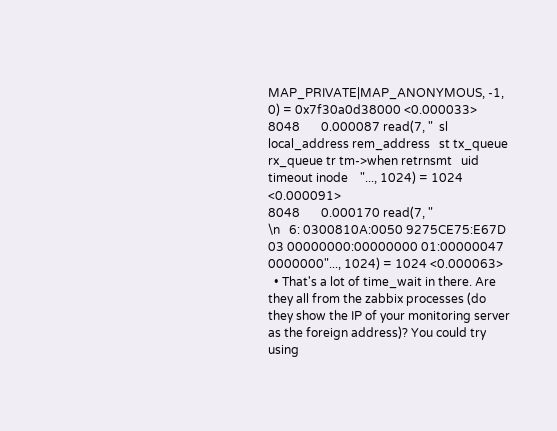MAP_PRIVATE|MAP_ANONYMOUS, -1, 0) = 0x7f30a0d38000 <0.000033>
8048       0.000087 read(7, "  sl  local_address rem_address   st tx_queue rx_queue tr tm->when retrnsmt   uid  timeout inode    "..., 1024) = 1024 <0.000091>
8048       0.000170 read(7, "                         \n   6: 0300810A:0050 9275CE75:E67D 03 00000000:00000000 01:00000047 0000000"..., 1024) = 1024 <0.000063>
  • That's a lot of time_wait in there. Are they all from the zabbix processes (do they show the IP of your monitoring server as the foreign address)? You could try using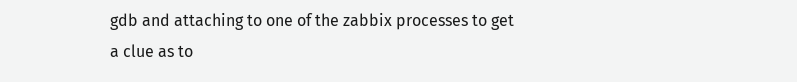gdb and attaching to one of the zabbix processes to get a clue as to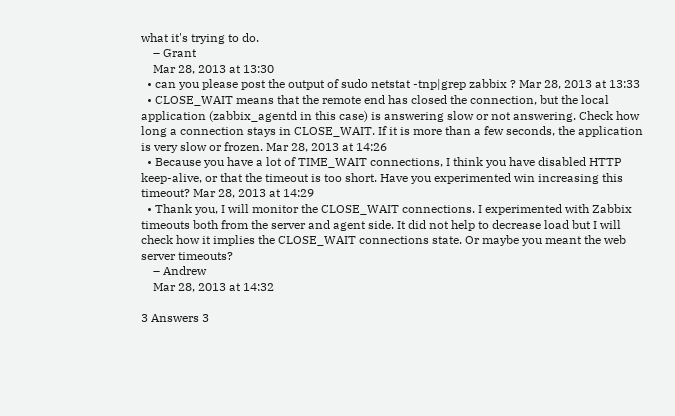what it's trying to do.
    – Grant
    Mar 28, 2013 at 13:30
  • can you please post the output of sudo netstat -tnp|grep zabbix ? Mar 28, 2013 at 13:33
  • CLOSE_WAIT means that the remote end has closed the connection, but the local application (zabbix_agentd in this case) is answering slow or not answering. Check how long a connection stays in CLOSE_WAIT. If it is more than a few seconds, the application is very slow or frozen. Mar 28, 2013 at 14:26
  • Because you have a lot of TIME_WAIT connections, I think you have disabled HTTP keep-alive, or that the timeout is too short. Have you experimented win increasing this timeout? Mar 28, 2013 at 14:29
  • Thank you, I will monitor the CLOSE_WAIT connections. I experimented with Zabbix timeouts both from the server and agent side. It did not help to decrease load but I will check how it implies the CLOSE_WAIT connections state. Or maybe you meant the web server timeouts?
    – Andrew
    Mar 28, 2013 at 14:32

3 Answers 3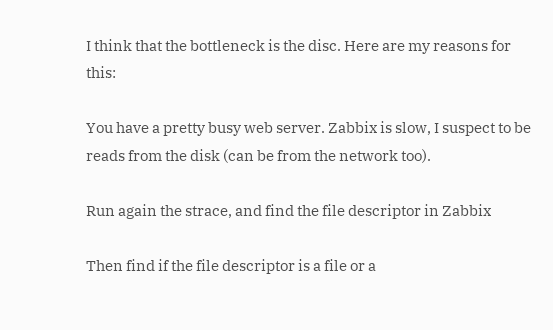I think that the bottleneck is the disc. Here are my reasons for this:

You have a pretty busy web server. Zabbix is slow, I suspect to be reads from the disk (can be from the network too).

Run again the strace, and find the file descriptor in Zabbix

Then find if the file descriptor is a file or a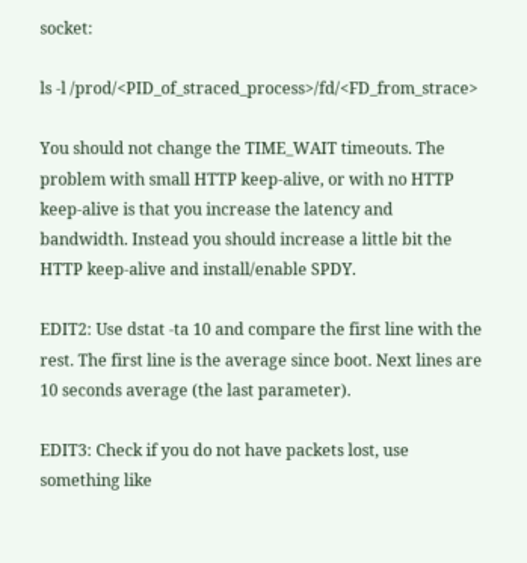socket:

ls -l /prod/<PID_of_straced_process>/fd/<FD_from_strace>

You should not change the TIME_WAIT timeouts. The problem with small HTTP keep-alive, or with no HTTP keep-alive is that you increase the latency and bandwidth. Instead you should increase a little bit the HTTP keep-alive and install/enable SPDY.

EDIT2: Use dstat -ta 10 and compare the first line with the rest. The first line is the average since boot. Next lines are 10 seconds average (the last parameter).

EDIT3: Check if you do not have packets lost, use something like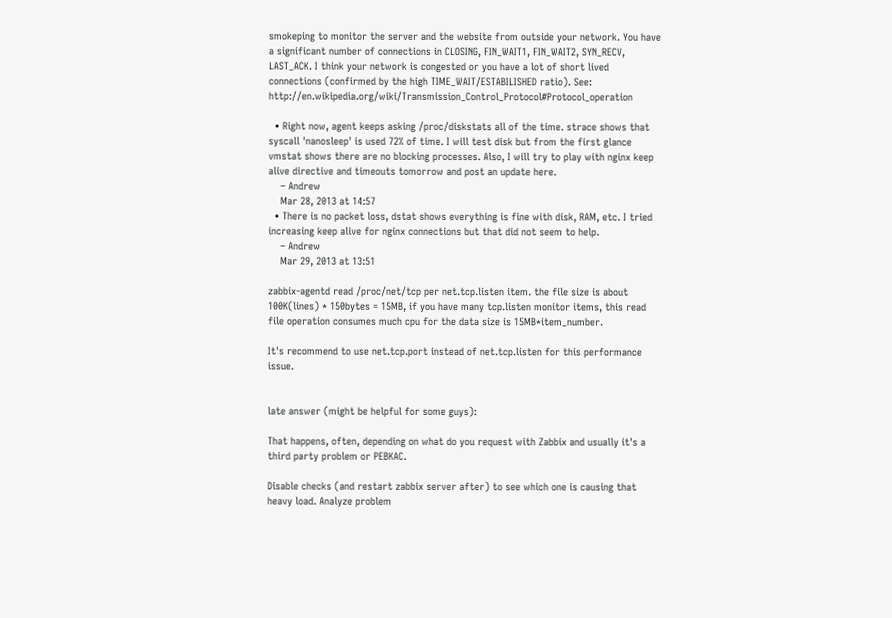smokeping to monitor the server and the website from outside your network. You have a significant number of connections in CLOSING, FIN_WAIT1, FIN_WAIT2, SYN_RECV, LAST_ACK. I think your network is congested or you have a lot of short lived connections (confirmed by the high TIME_WAIT/ESTABILISHED ratio). See: http://en.wikipedia.org/wiki/Transmission_Control_Protocol#Protocol_operation

  • Right now, agent keeps asking /proc/diskstats all of the time. strace shows that syscall 'nanosleep' is used 72% of time. I will test disk but from the first glance vmstat shows there are no blocking processes. Also, I will try to play with nginx keep alive directive and timeouts tomorrow and post an update here.
    – Andrew
    Mar 28, 2013 at 14:57
  • There is no packet loss, dstat shows everything is fine with disk, RAM, etc. I tried increasing keep alive for nginx connections but that did not seem to help.
    – Andrew
    Mar 29, 2013 at 13:51

zabbix-agentd read /proc/net/tcp per net.tcp.listen item. the file size is about 100K(lines) * 150bytes = 15MB, if you have many tcp.listen monitor items, this read file operation consumes much cpu for the data size is 15MB*item_number.

It's recommend to use net.tcp.port instead of net.tcp.listen for this performance issue.


late answer (might be helpful for some guys):

That happens, often, depending on what do you request with Zabbix and usually it's a third party problem or PEBKAC.

Disable checks (and restart zabbix server after) to see which one is causing that heavy load. Analyze problem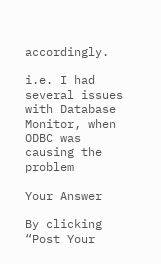accordingly.

i.e. I had several issues with Database Monitor, when ODBC was causing the problem

Your Answer

By clicking “Post Your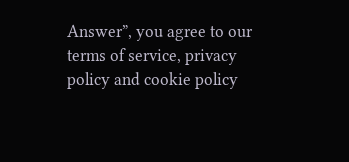Answer”, you agree to our terms of service, privacy policy and cookie policy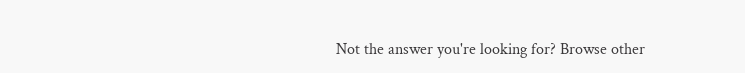Not the answer you're looking for? Browse other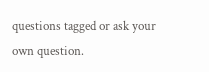questions tagged or ask your own question.